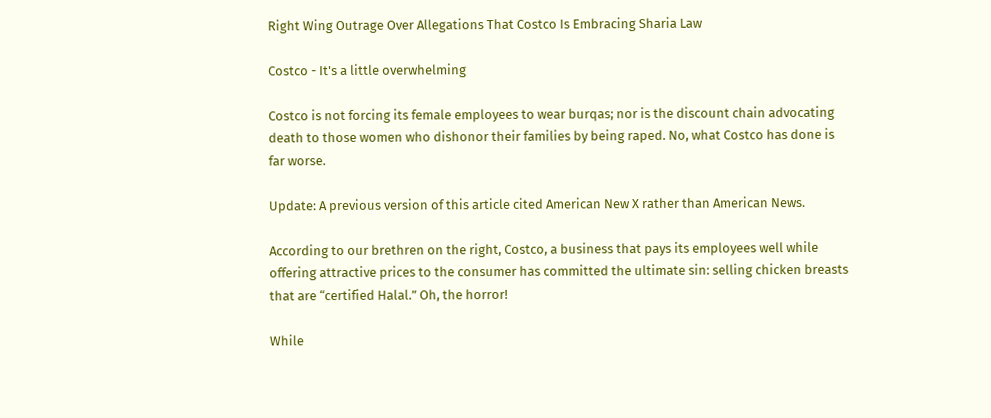Right Wing Outrage Over Allegations That Costco Is Embracing Sharia Law

Costco - It's a little overwhelming

Costco is not forcing its female employees to wear burqas; nor is the discount chain advocating death to those women who dishonor their families by being raped. No, what Costco has done is far worse.

Update: A previous version of this article cited American New X rather than American News.

According to our brethren on the right, Costco, a business that pays its employees well while offering attractive prices to the consumer has committed the ultimate sin: selling chicken breasts that are “certified Halal.” Oh, the horror!

While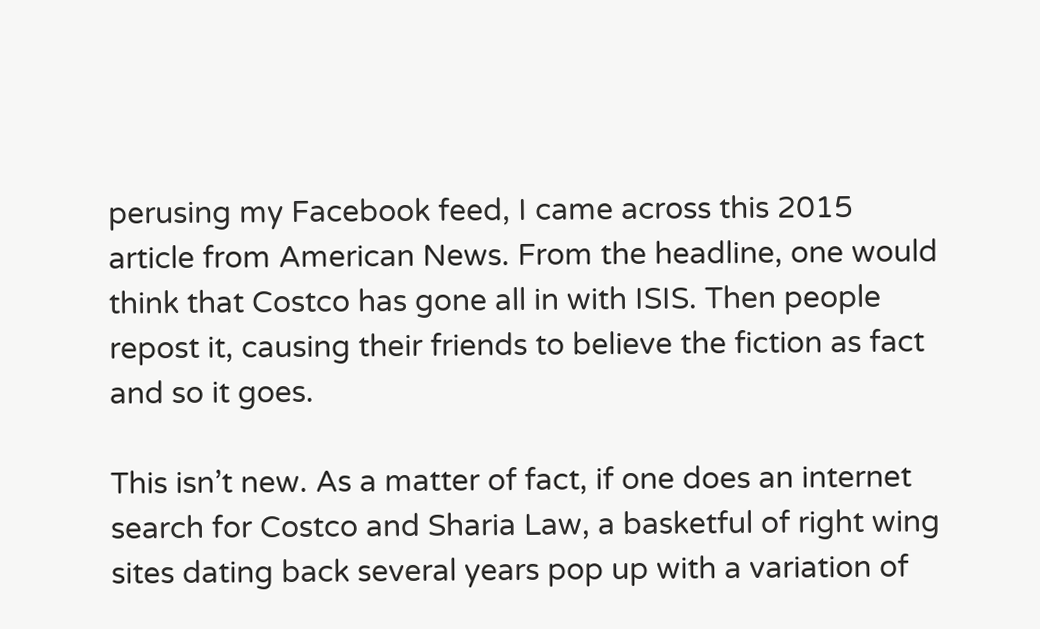perusing my Facebook feed, I came across this 2015 article from American News. From the headline, one would think that Costco has gone all in with ISIS. Then people repost it, causing their friends to believe the fiction as fact and so it goes.

This isn’t new. As a matter of fact, if one does an internet search for Costco and Sharia Law, a basketful of right wing sites dating back several years pop up with a variation of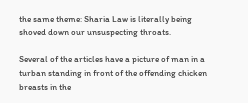the same theme: Sharia Law is literally being shoved down our unsuspecting throats.

Several of the articles have a picture of man in a turban standing in front of the offending chicken breasts in the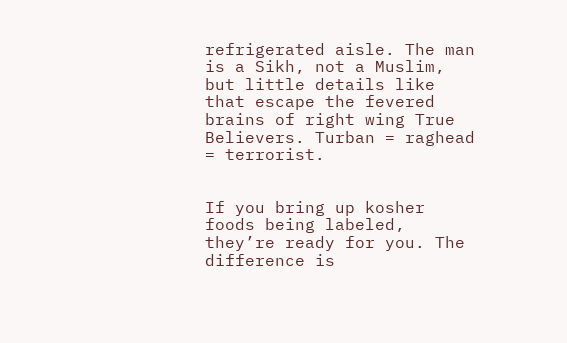refrigerated aisle. The man is a Sikh, not a Muslim, but little details like that escape the fevered brains of right wing True Believers. Turban = raghead = terrorist.


If you bring up kosher foods being labeled, they’re ready for you. The difference is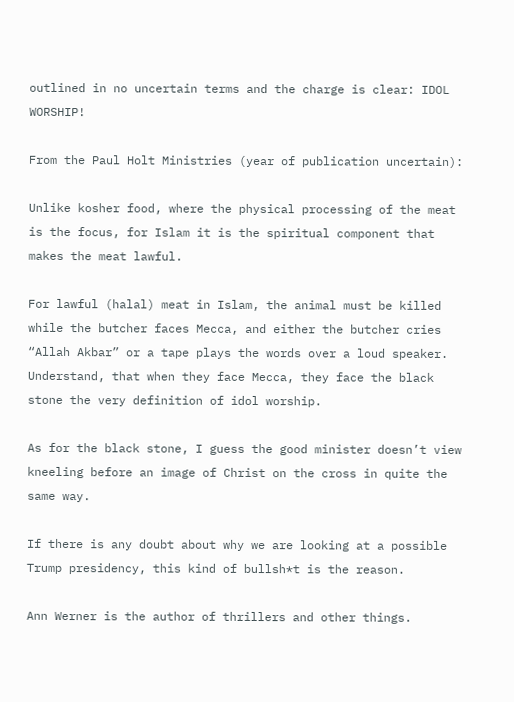outlined in no uncertain terms and the charge is clear: IDOL WORSHIP!

From the Paul Holt Ministries (year of publication uncertain):

Unlike kosher food, where the physical processing of the meat is the focus, for Islam it is the spiritual component that makes the meat lawful.

For lawful (halal) meat in Islam, the animal must be killed while the butcher faces Mecca, and either the butcher cries “Allah Akbar” or a tape plays the words over a loud speaker. Understand, that when they face Mecca, they face the black stone the very definition of idol worship.

As for the black stone, I guess the good minister doesn’t view kneeling before an image of Christ on the cross in quite the same way.

If there is any doubt about why we are looking at a possible Trump presidency, this kind of bullsh*t is the reason.

Ann Werner is the author of thrillers and other things.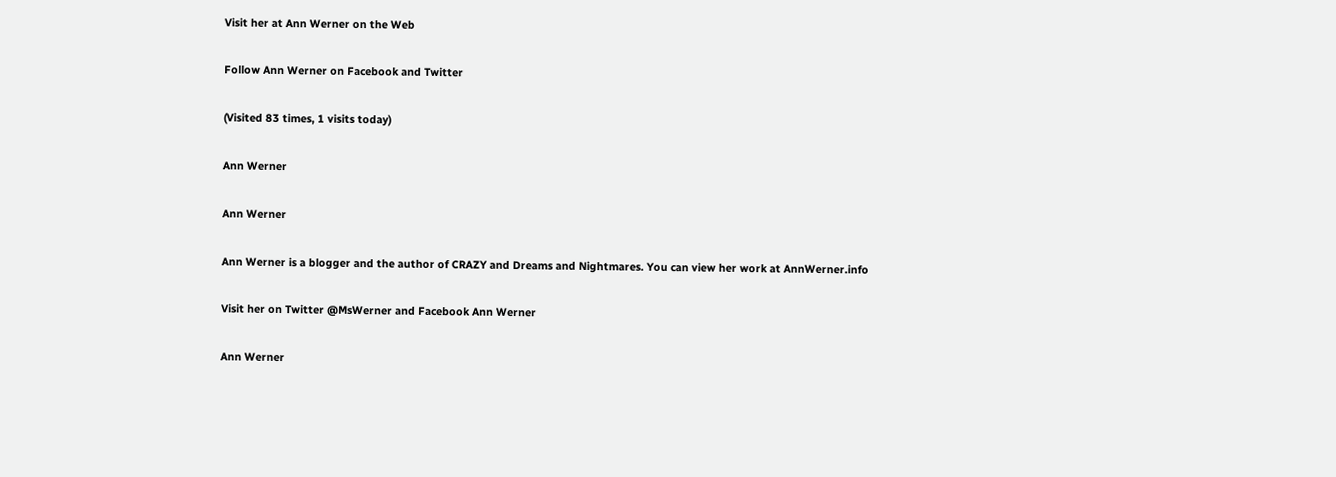Visit her at Ann Werner on the Web

Follow Ann Werner on Facebook and Twitter

(Visited 83 times, 1 visits today)

Ann Werner

Ann Werner

Ann Werner is a blogger and the author of CRAZY and Dreams and Nightmares. You can view her work at AnnWerner.info

Visit her on Twitter @MsWerner and Facebook Ann Werner

Ann Werner